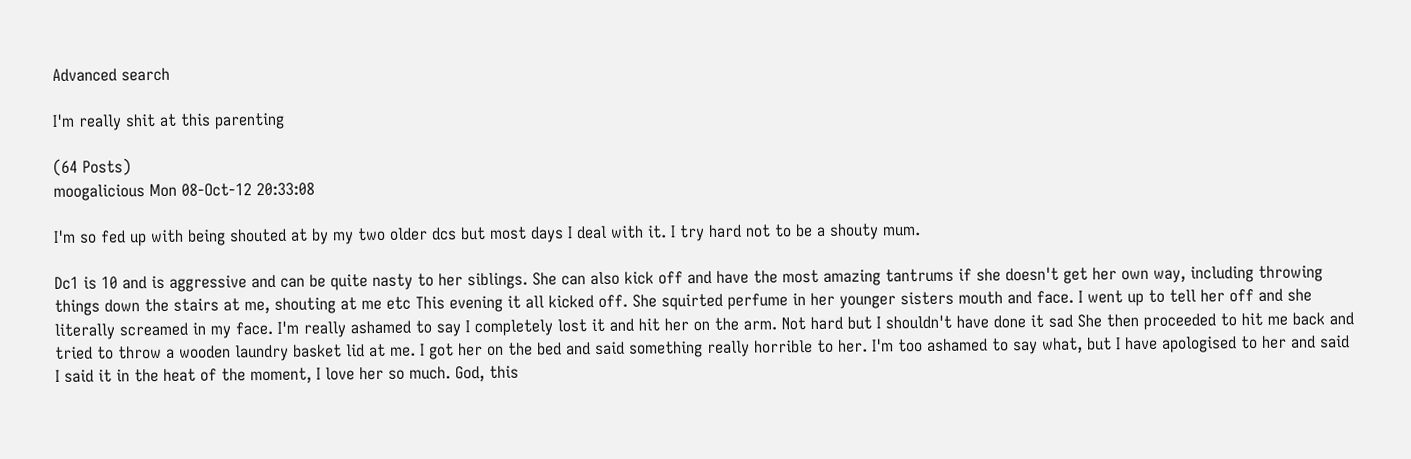Advanced search

I'm really shit at this parenting

(64 Posts)
moogalicious Mon 08-Oct-12 20:33:08

I'm so fed up with being shouted at by my two older dcs but most days I deal with it. I try hard not to be a shouty mum.

Dc1 is 10 and is aggressive and can be quite nasty to her siblings. She can also kick off and have the most amazing tantrums if she doesn't get her own way, including throwing things down the stairs at me, shouting at me etc This evening it all kicked off. She squirted perfume in her younger sisters mouth and face. I went up to tell her off and she literally screamed in my face. I'm really ashamed to say I completely lost it and hit her on the arm. Not hard but I shouldn't have done it sad She then proceeded to hit me back and tried to throw a wooden laundry basket lid at me. I got her on the bed and said something really horrible to her. I'm too ashamed to say what, but I have apologised to her and said I said it in the heat of the moment, I love her so much. God, this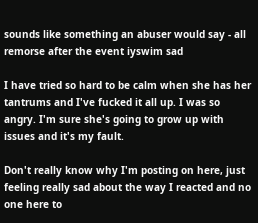sounds like something an abuser would say - all remorse after the event iyswim sad

I have tried so hard to be calm when she has her tantrums and I've fucked it all up. I was so angry. I'm sure she's going to grow up with issues and it's my fault.

Don't really know why I'm posting on here, just feeling really sad about the way I reacted and no one here to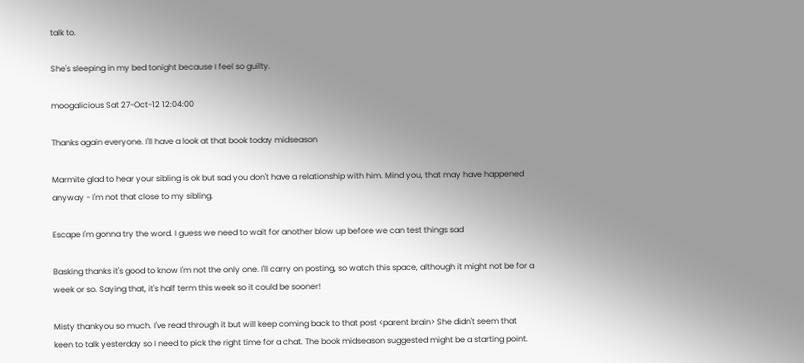talk to.

She's sleeping in my bed tonight because I feel so guilty.

moogalicious Sat 27-Oct-12 12:04:00

Thanks again everyone. I'll have a look at that book today midseason

Marmite glad to hear your sibling is ok but sad you don't have a relationship with him. Mind you, that may have happened anyway - I'm not that close to my sibling.

Escape I'm gonna try the word. I guess we need to wait for another blow up before we can test things sad

Basking thanks it's good to know I'm not the only one. I'll carry on posting, so watch this space, although it might not be for a week or so. Saying that, it's half term this week so it could be sooner!

Misty thankyou so much. I've read through it but will keep coming back to that post <parent brain> She didn't seem that keen to talk yesterday so I need to pick the right time for a chat. The book midseason suggested might be a starting point.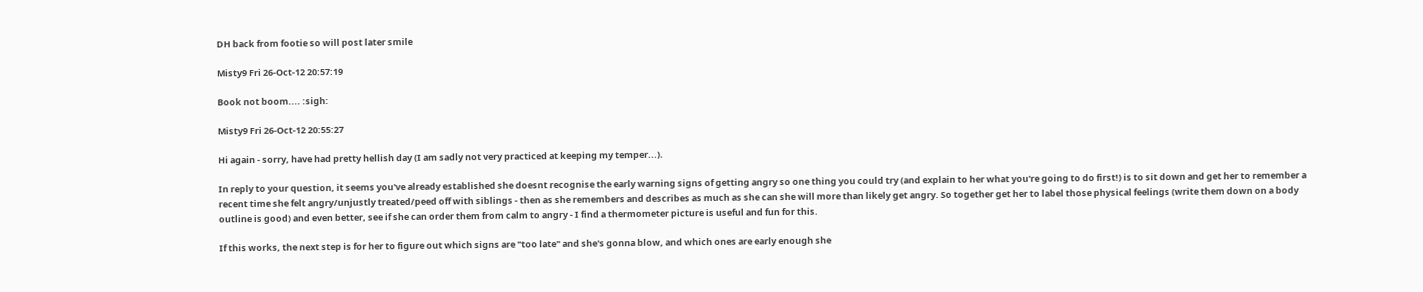DH back from footie so will post later smile

Misty9 Fri 26-Oct-12 20:57:19

Book not boom.... :sigh:

Misty9 Fri 26-Oct-12 20:55:27

Hi again - sorry, have had pretty hellish day (I am sadly not very practiced at keeping my temper...).

In reply to your question, it seems you've already established she doesnt recognise the early warning signs of getting angry so one thing you could try (and explain to her what you're going to do first!) is to sit down and get her to remember a recent time she felt angry/unjustly treated/peed off with siblings - then as she remembers and describes as much as she can she will more than likely get angry. So together get her to label those physical feelings (write them down on a body outline is good) and even better, see if she can order them from calm to angry - I find a thermometer picture is useful and fun for this.

If this works, the next step is for her to figure out which signs are "too late" and she's gonna blow, and which ones are early enough she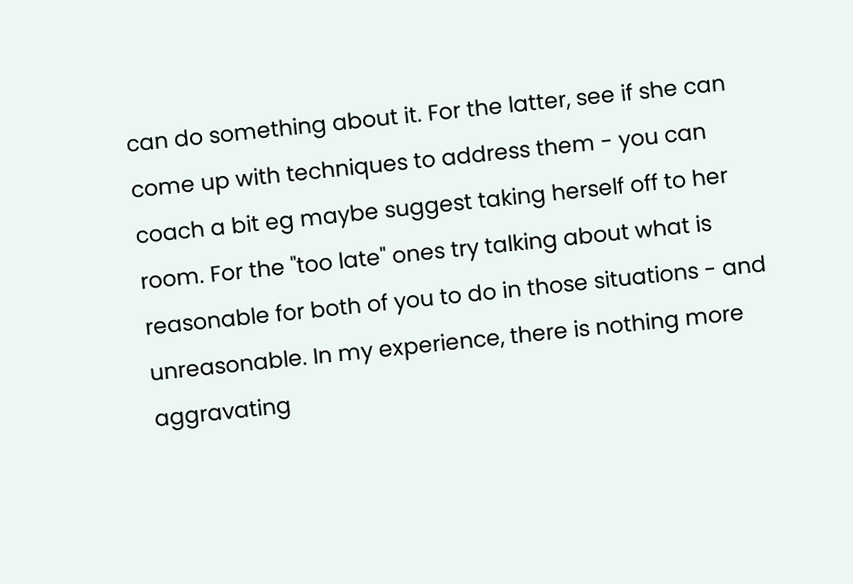can do something about it. For the latter, see if she can come up with techniques to address them - you can coach a bit eg maybe suggest taking herself off to her room. For the "too late" ones try talking about what is reasonable for both of you to do in those situations - and unreasonable. In my experience, there is nothing more aggravating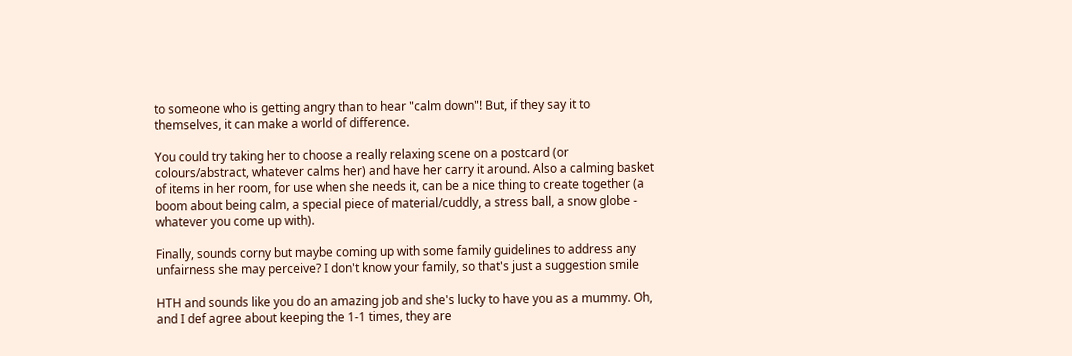to someone who is getting angry than to hear "calm down"! But, if they say it to themselves, it can make a world of difference.

You could try taking her to choose a really relaxing scene on a postcard (or colours/abstract, whatever calms her) and have her carry it around. Also a calming basket of items in her room, for use when she needs it, can be a nice thing to create together (a boom about being calm, a special piece of material/cuddly, a stress ball, a snow globe - whatever you come up with).

Finally, sounds corny but maybe coming up with some family guidelines to address any unfairness she may perceive? I don't know your family, so that's just a suggestion smile

HTH and sounds like you do an amazing job and she's lucky to have you as a mummy. Oh, and I def agree about keeping the 1-1 times, they are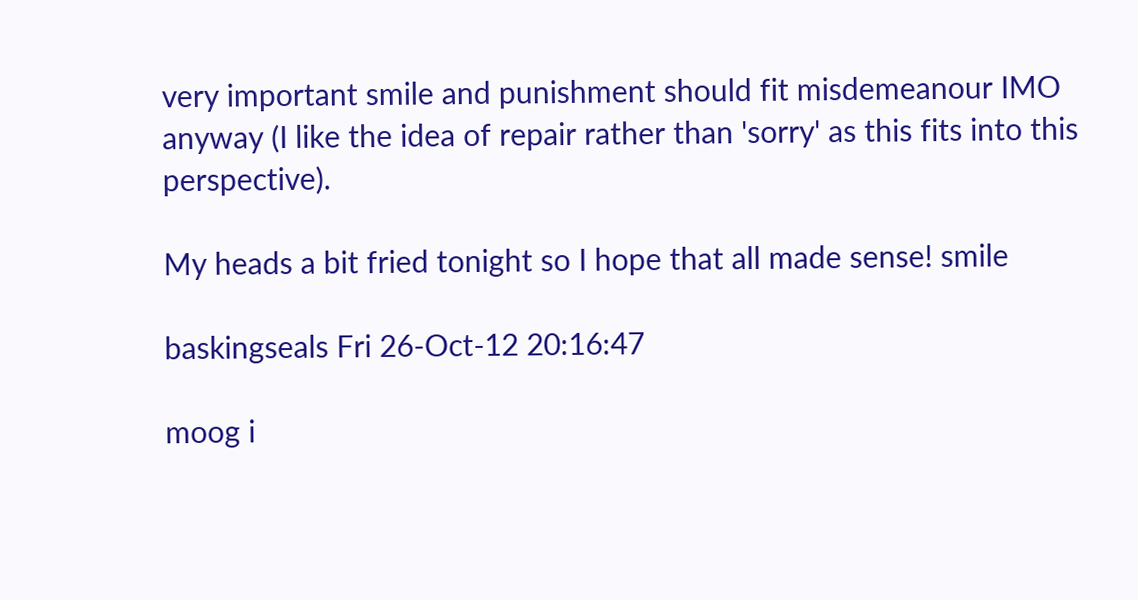very important smile and punishment should fit misdemeanour IMO anyway (I like the idea of repair rather than 'sorry' as this fits into this perspective).

My heads a bit fried tonight so I hope that all made sense! smile

baskingseals Fri 26-Oct-12 20:16:47

moog i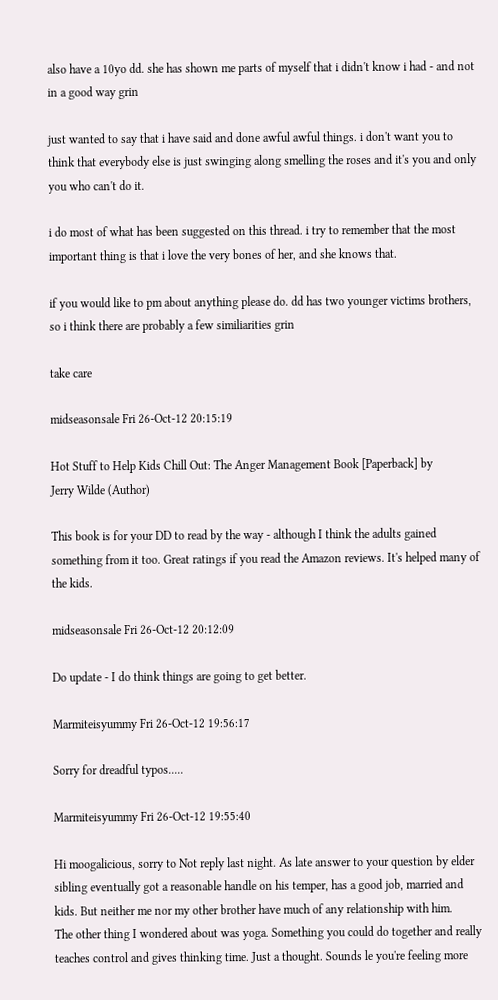also have a 10yo dd. she has shown me parts of myself that i didn't know i had - and not in a good way grin

just wanted to say that i have said and done awful awful things. i don't want you to think that everybody else is just swinging along smelling the roses and it's you and only you who can't do it.

i do most of what has been suggested on this thread. i try to remember that the most important thing is that i love the very bones of her, and she knows that.

if you would like to pm about anything please do. dd has two younger victims brothers, so i think there are probably a few similiarities grin

take care

midseasonsale Fri 26-Oct-12 20:15:19

Hot Stuff to Help Kids Chill Out: The Anger Management Book [Paperback] by
Jerry Wilde (Author)

This book is for your DD to read by the way - although I think the adults gained something from it too. Great ratings if you read the Amazon reviews. It's helped many of the kids.

midseasonsale Fri 26-Oct-12 20:12:09

Do update - I do think things are going to get better.

Marmiteisyummy Fri 26-Oct-12 19:56:17

Sorry for dreadful typos.....

Marmiteisyummy Fri 26-Oct-12 19:55:40

Hi moogalicious, sorry to Not reply last night. As late answer to your question by elder sibling eventually got a reasonable handle on his temper, has a good job, married and kids. But neither me nor my other brother have much of any relationship with him.
The other thing I wondered about was yoga. Something you could do together and really teaches control and gives thinking time. Just a thought. Sounds le you're feeling more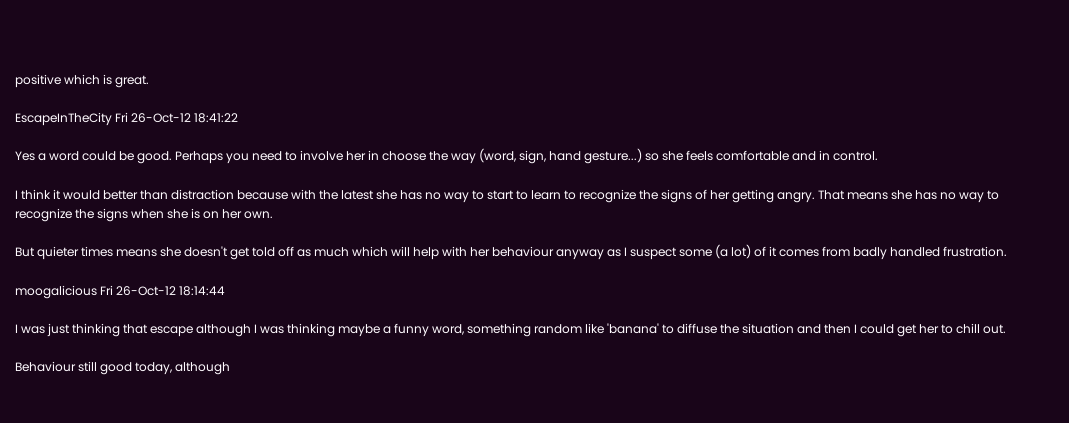positive which is great.

EscapeInTheCity Fri 26-Oct-12 18:41:22

Yes a word could be good. Perhaps you need to involve her in choose the way (word, sign, hand gesture...) so she feels comfortable and in control.

I think it would better than distraction because with the latest she has no way to start to learn to recognize the signs of her getting angry. That means she has no way to recognize the signs when she is on her own.

But quieter times means she doesn't get told off as much which will help with her behaviour anyway as I suspect some (a lot) of it comes from badly handled frustration.

moogalicious Fri 26-Oct-12 18:14:44

I was just thinking that escape although I was thinking maybe a funny word, something random like 'banana' to diffuse the situation and then I could get her to chill out.

Behaviour still good today, although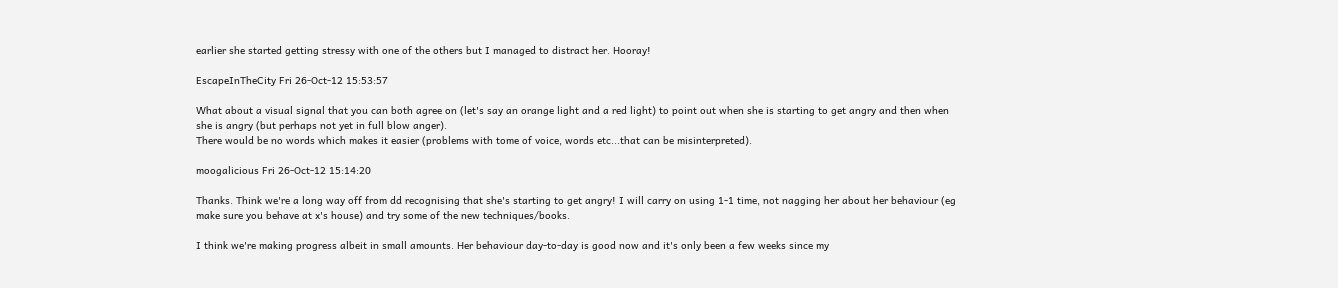earlier she started getting stressy with one of the others but I managed to distract her. Hooray!

EscapeInTheCity Fri 26-Oct-12 15:53:57

What about a visual signal that you can both agree on (let's say an orange light and a red light) to point out when she is starting to get angry and then when she is angry (but perhaps not yet in full blow anger).
There would be no words which makes it easier (problems with tome of voice, words etc...that can be misinterpreted).

moogalicious Fri 26-Oct-12 15:14:20

Thanks. Think we're a long way off from dd recognising that she's starting to get angry! I will carry on using 1-1 time, not nagging her about her behaviour (eg make sure you behave at x's house) and try some of the new techniques/books.

I think we're making progress albeit in small amounts. Her behaviour day-to-day is good now and it's only been a few weeks since my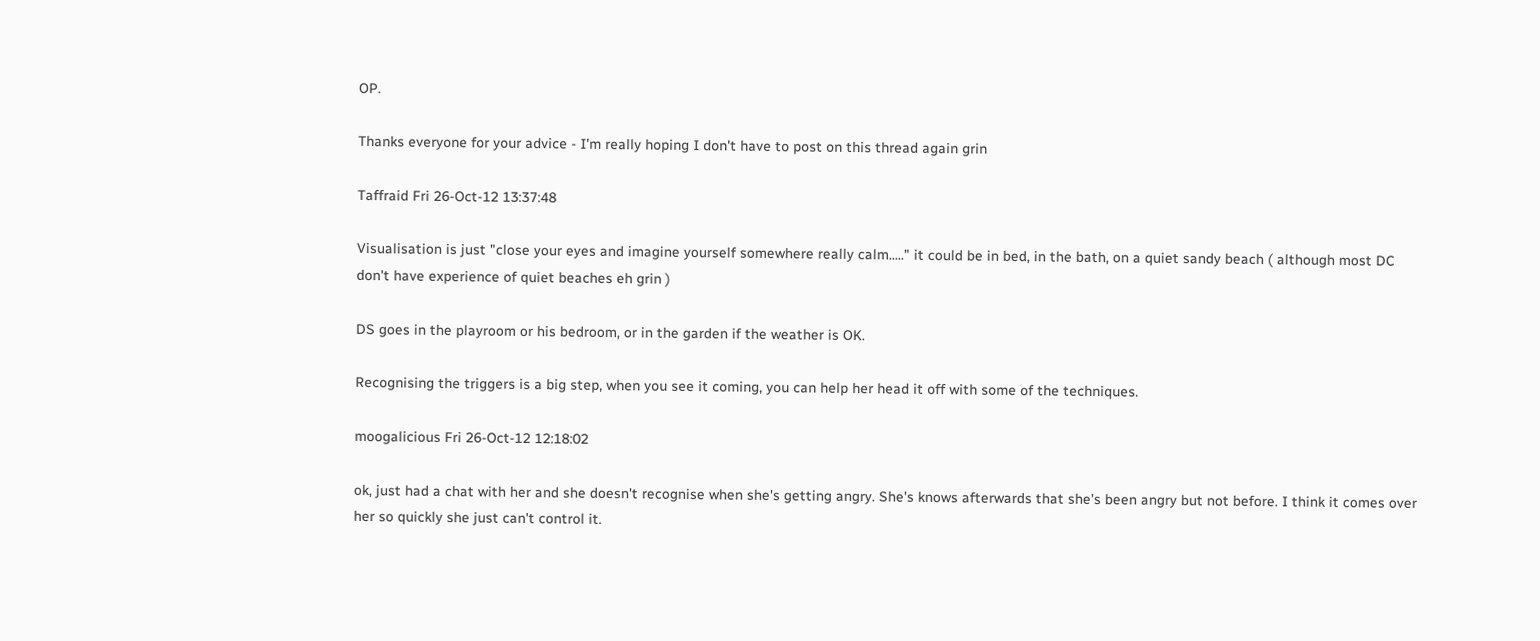OP.

Thanks everyone for your advice - I'm really hoping I don't have to post on this thread again grin

Taffraid Fri 26-Oct-12 13:37:48

Visualisation is just "close your eyes and imagine yourself somewhere really calm....." it could be in bed, in the bath, on a quiet sandy beach ( although most DC don't have experience of quiet beaches eh grin )

DS goes in the playroom or his bedroom, or in the garden if the weather is OK.

Recognising the triggers is a big step, when you see it coming, you can help her head it off with some of the techniques.

moogalicious Fri 26-Oct-12 12:18:02

ok, just had a chat with her and she doesn't recognise when she's getting angry. She's knows afterwards that she's been angry but not before. I think it comes over her so quickly she just can't control it.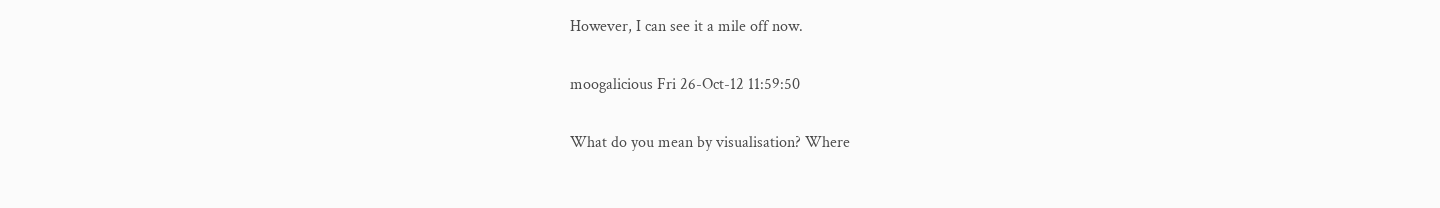However, I can see it a mile off now.

moogalicious Fri 26-Oct-12 11:59:50

What do you mean by visualisation? Where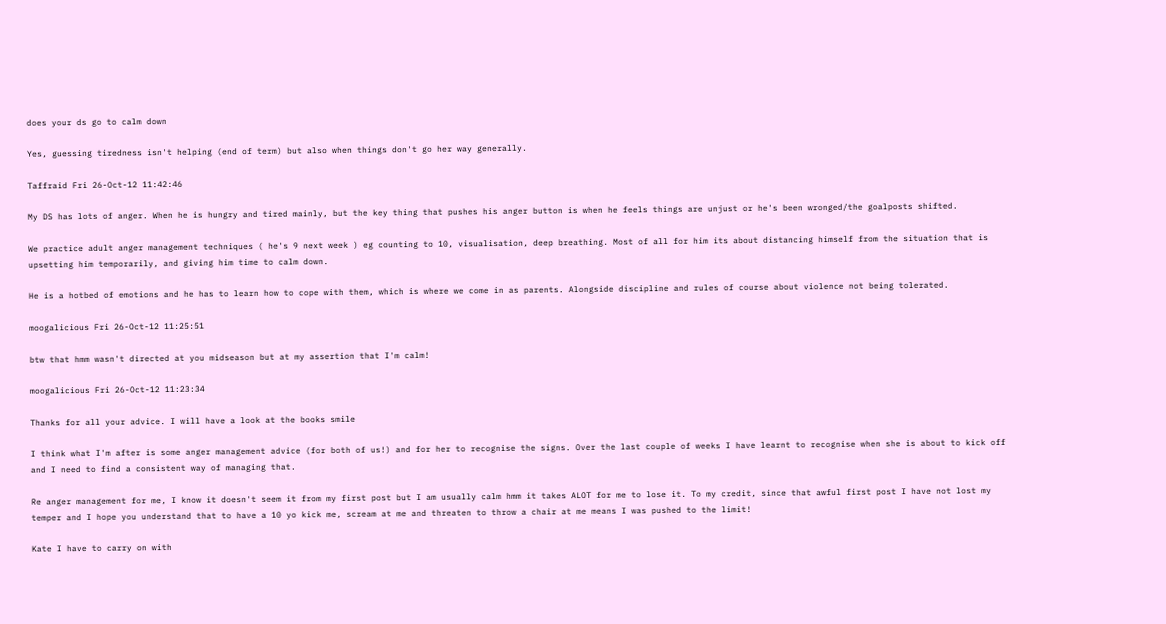does your ds go to calm down

Yes, guessing tiredness isn't helping (end of term) but also when things don't go her way generally.

Taffraid Fri 26-Oct-12 11:42:46

My DS has lots of anger. When he is hungry and tired mainly, but the key thing that pushes his anger button is when he feels things are unjust or he's been wronged/the goalposts shifted.

We practice adult anger management techniques ( he's 9 next week ) eg counting to 10, visualisation, deep breathing. Most of all for him its about distancing himself from the situation that is upsetting him temporarily, and giving him time to calm down.

He is a hotbed of emotions and he has to learn how to cope with them, which is where we come in as parents. Alongside discipline and rules of course about violence not being tolerated.

moogalicious Fri 26-Oct-12 11:25:51

btw that hmm wasn't directed at you midseason but at my assertion that I'm calm!

moogalicious Fri 26-Oct-12 11:23:34

Thanks for all your advice. I will have a look at the books smile

I think what I'm after is some anger management advice (for both of us!) and for her to recognise the signs. Over the last couple of weeks I have learnt to recognise when she is about to kick off and I need to find a consistent way of managing that.

Re anger management for me, I know it doesn't seem it from my first post but I am usually calm hmm it takes ALOT for me to lose it. To my credit, since that awful first post I have not lost my temper and I hope you understand that to have a 10 yo kick me, scream at me and threaten to throw a chair at me means I was pushed to the limit!

Kate I have to carry on with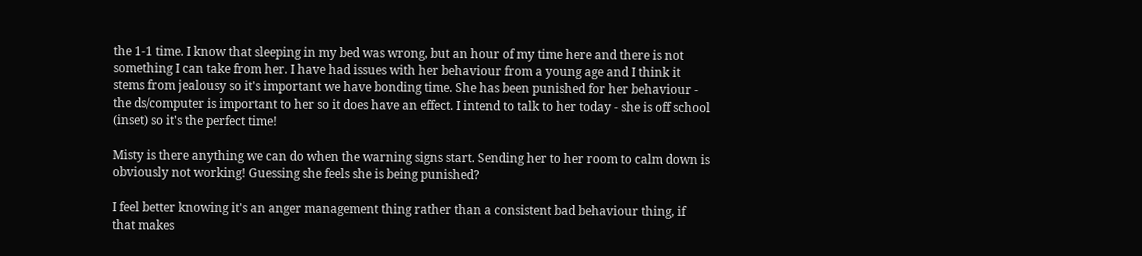the 1-1 time. I know that sleeping in my bed was wrong, but an hour of my time here and there is not something I can take from her. I have had issues with her behaviour from a young age and I think it stems from jealousy so it's important we have bonding time. She has been punished for her behaviour - the ds/computer is important to her so it does have an effect. I intend to talk to her today - she is off school (inset) so it's the perfect time!

Misty is there anything we can do when the warning signs start. Sending her to her room to calm down is obviously not working! Guessing she feels she is being punished?

I feel better knowing it's an anger management thing rather than a consistent bad behaviour thing, if that makes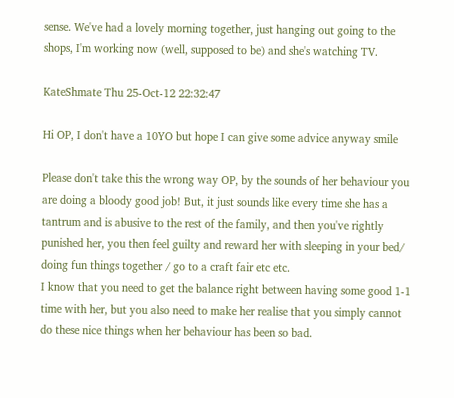sense. We've had a lovely morning together, just hanging out going to the shops, I'm working now (well, supposed to be) and she's watching TV.

KateShmate Thu 25-Oct-12 22:32:47

Hi OP, I don't have a 10YO but hope I can give some advice anyway smile

Please don't take this the wrong way OP, by the sounds of her behaviour you are doing a bloody good job! But, it just sounds like every time she has a tantrum and is abusive to the rest of the family, and then you've rightly punished her, you then feel guilty and reward her with sleeping in your bed/ doing fun things together / go to a craft fair etc etc.
I know that you need to get the balance right between having some good 1-1 time with her, but you also need to make her realise that you simply cannot do these nice things when her behaviour has been so bad.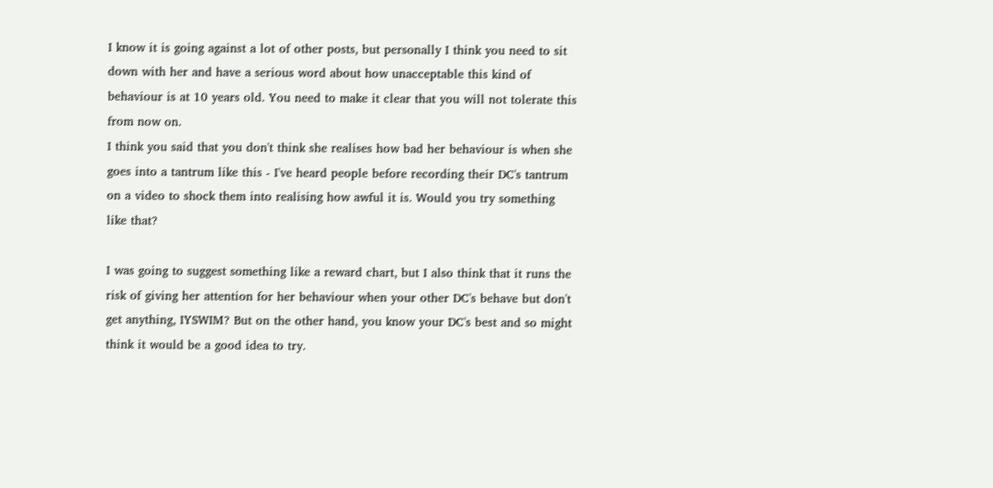I know it is going against a lot of other posts, but personally I think you need to sit down with her and have a serious word about how unacceptable this kind of behaviour is at 10 years old. You need to make it clear that you will not tolerate this from now on.
I think you said that you don't think she realises how bad her behaviour is when she goes into a tantrum like this - I've heard people before recording their DC's tantrum on a video to shock them into realising how awful it is. Would you try something like that?

I was going to suggest something like a reward chart, but I also think that it runs the risk of giving her attention for her behaviour when your other DC's behave but don't get anything, IYSWIM? But on the other hand, you know your DC's best and so might think it would be a good idea to try.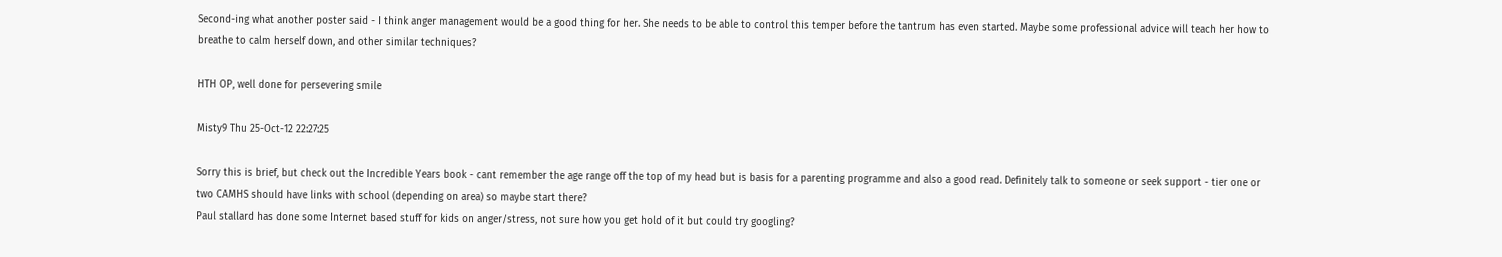Second-ing what another poster said - I think anger management would be a good thing for her. She needs to be able to control this temper before the tantrum has even started. Maybe some professional advice will teach her how to breathe to calm herself down, and other similar techniques?

HTH OP, well done for persevering smile

Misty9 Thu 25-Oct-12 22:27:25

Sorry this is brief, but check out the Incredible Years book - cant remember the age range off the top of my head but is basis for a parenting programme and also a good read. Definitely talk to someone or seek support - tier one or two CAMHS should have links with school (depending on area) so maybe start there?
Paul stallard has done some Internet based stuff for kids on anger/stress, not sure how you get hold of it but could try googling?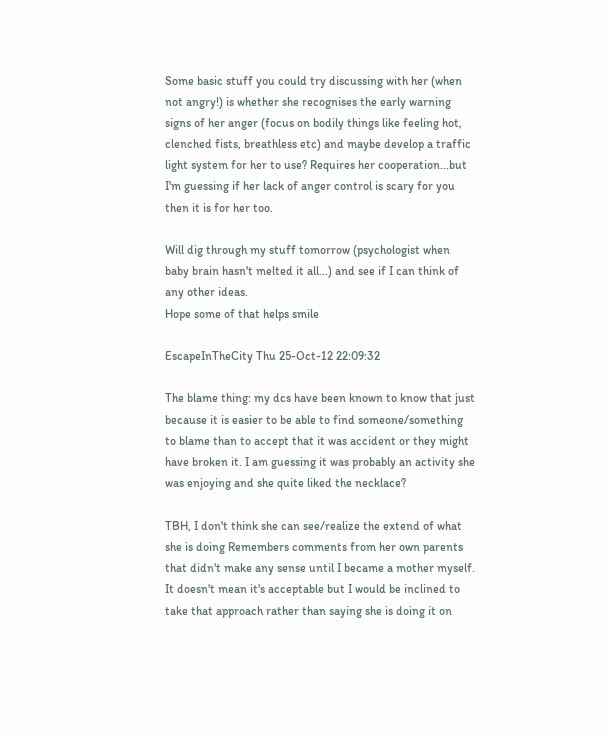Some basic stuff you could try discussing with her (when not angry!) is whether she recognises the early warning signs of her anger (focus on bodily things like feeling hot, clenched fists, breathless etc) and maybe develop a traffic light system for her to use? Requires her cooperation...but I'm guessing if her lack of anger control is scary for you then it is for her too.

Will dig through my stuff tomorrow (psychologist when baby brain hasn't melted it all...) and see if I can think of any other ideas.
Hope some of that helps smile

EscapeInTheCity Thu 25-Oct-12 22:09:32

The blame thing: my dcs have been known to know that just because it is easier to be able to find someone/something to blame than to accept that it was accident or they might have broken it. I am guessing it was probably an activity she was enjoying and she quite liked the necklace?

TBH, I don't think she can see/realize the extend of what she is doing Remembers comments from her own parents that didn't make any sense until I became a mother myself. It doesn't mean it's acceptable but I would be inclined to take that approach rather than saying she is doing it on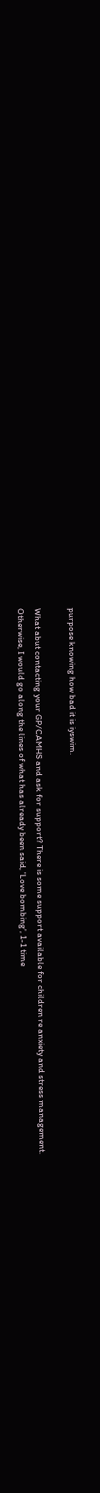purpose knowing how bad it is iyswim.

What abut contacting your GP/CAMHS and ask for support? There is some support available for children re anxiety and stress management.
Otherwise, I would go along the lines of what has already been said, 'Love bombing', 1-1 time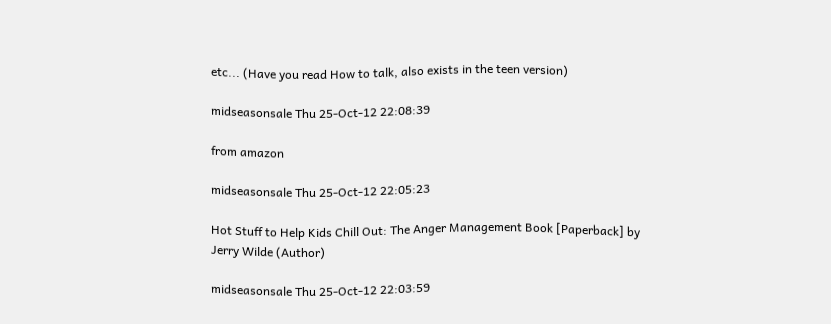etc... (Have you read How to talk, also exists in the teen version)

midseasonsale Thu 25-Oct-12 22:08:39

from amazon

midseasonsale Thu 25-Oct-12 22:05:23

Hot Stuff to Help Kids Chill Out: The Anger Management Book [Paperback] by
Jerry Wilde (Author)

midseasonsale Thu 25-Oct-12 22:03:59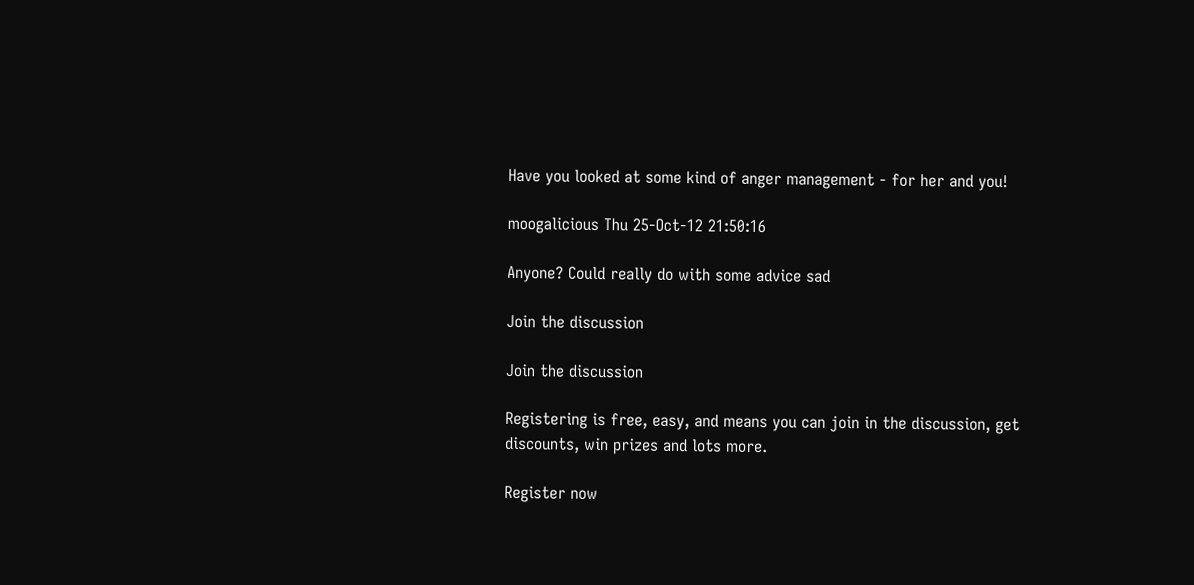Have you looked at some kind of anger management - for her and you!

moogalicious Thu 25-Oct-12 21:50:16

Anyone? Could really do with some advice sad

Join the discussion

Join the discussion

Registering is free, easy, and means you can join in the discussion, get discounts, win prizes and lots more.

Register now